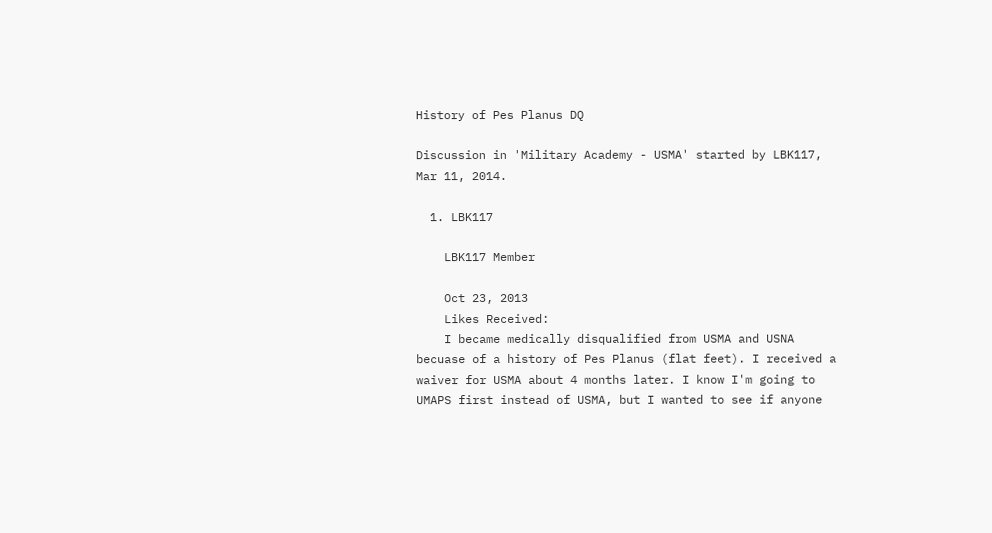History of Pes Planus DQ

Discussion in 'Military Academy - USMA' started by LBK117, Mar 11, 2014.

  1. LBK117

    LBK117 Member

    Oct 23, 2013
    Likes Received:
    I became medically disqualified from USMA and USNA becuase of a history of Pes Planus (flat feet). I received a waiver for USMA about 4 months later. I know I'm going to UMAPS first instead of USMA, but I wanted to see if anyone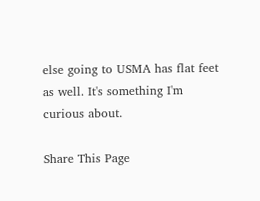else going to USMA has flat feet as well. It's something I'm curious about.

Share This Page